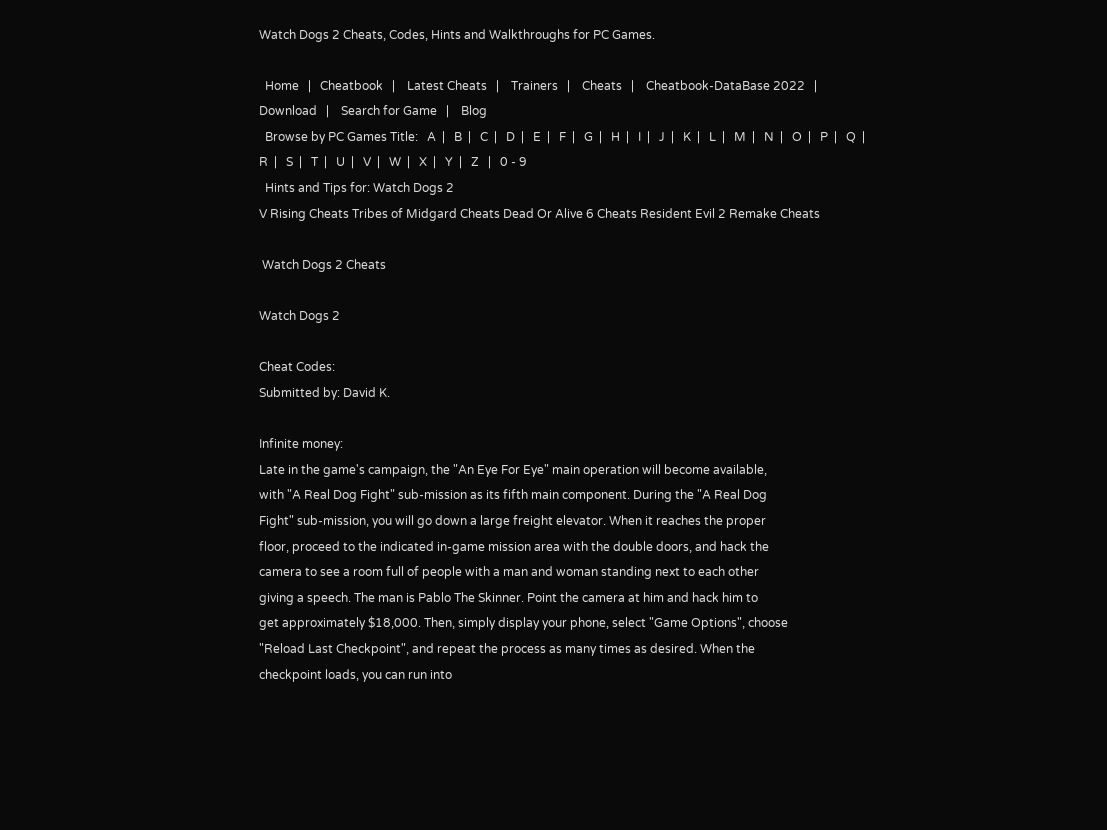Watch Dogs 2 Cheats, Codes, Hints and Walkthroughs for PC Games.

  Home   |   Cheatbook   |    Latest Cheats   |    Trainers   |    Cheats   |    Cheatbook-DataBase 2022   |    Download   |    Search for Game   |    Blog
  Browse by PC Games Title:   A  |   B  |   C  |   D  |   E  |   F  |   G  |   H  |   I  |   J  |   K  |   L  |   M  |   N  |   O  |   P  |   Q  |   R  |   S  |   T  |   U  |   V  |   W  |   X  |   Y  |   Z   |   0 - 9
  Hints and Tips for: Watch Dogs 2
V Rising Cheats Tribes of Midgard Cheats Dead Or Alive 6 Cheats Resident Evil 2 Remake Cheats

 Watch Dogs 2 Cheats

Watch Dogs 2

Cheat Codes:
Submitted by: David K.

Infinite money:
Late in the game's campaign, the "An Eye For Eye" main operation will become available,
with "A Real Dog Fight" sub-mission as its fifth main component. During the "A Real Dog
Fight" sub-mission, you will go down a large freight elevator. When it reaches the proper
floor, proceed to the indicated in-game mission area with the double doors, and hack the
camera to see a room full of people with a man and woman standing next to each other
giving a speech. The man is Pablo The Skinner. Point the camera at him and hack him to
get approximately $18,000. Then, simply display your phone, select "Game Options", choose
"Reload Last Checkpoint", and repeat the process as many times as desired. When the
checkpoint loads, you can run into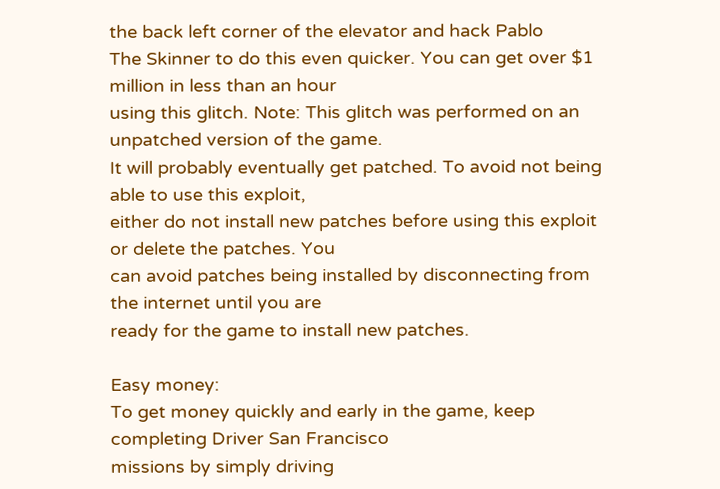the back left corner of the elevator and hack Pablo
The Skinner to do this even quicker. You can get over $1 million in less than an hour
using this glitch. Note: This glitch was performed on an unpatched version of the game.
It will probably eventually get patched. To avoid not being able to use this exploit,
either do not install new patches before using this exploit or delete the patches. You
can avoid patches being installed by disconnecting from the internet until you are
ready for the game to install new patches.

Easy money:
To get money quickly and early in the game, keep completing Driver San Francisco
missions by simply driving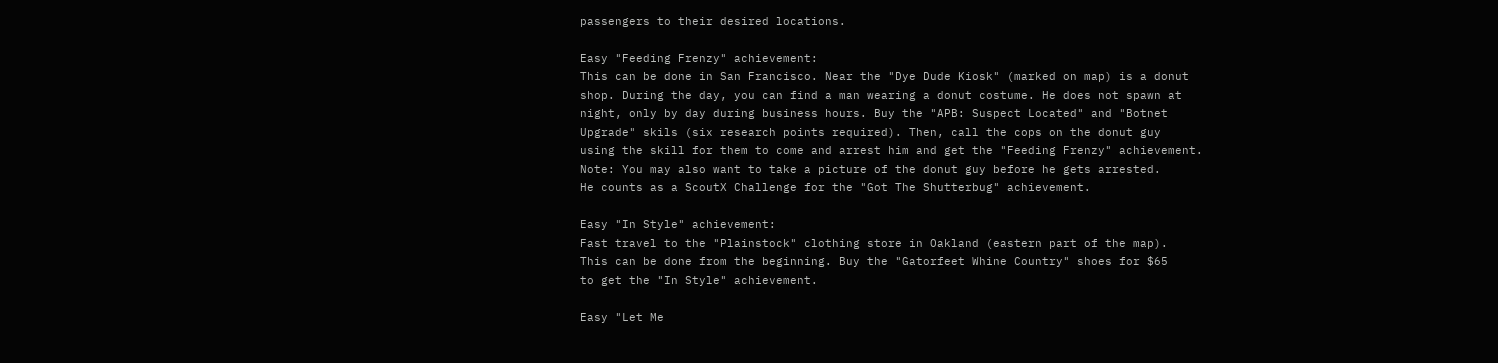passengers to their desired locations.

Easy "Feeding Frenzy" achievement:
This can be done in San Francisco. Near the "Dye Dude Kiosk" (marked on map) is a donut
shop. During the day, you can find a man wearing a donut costume. He does not spawn at
night, only by day during business hours. Buy the "APB: Suspect Located" and "Botnet
Upgrade" skils (six research points required). Then, call the cops on the donut guy
using the skill for them to come and arrest him and get the "Feeding Frenzy" achievement.
Note: You may also want to take a picture of the donut guy before he gets arrested.
He counts as a ScoutX Challenge for the "Got The Shutterbug" achievement.

Easy "In Style" achievement:
Fast travel to the "Plainstock" clothing store in Oakland (eastern part of the map).
This can be done from the beginning. Buy the "Gatorfeet Whine Country" shoes for $65
to get the "In Style" achievement.

Easy "Let Me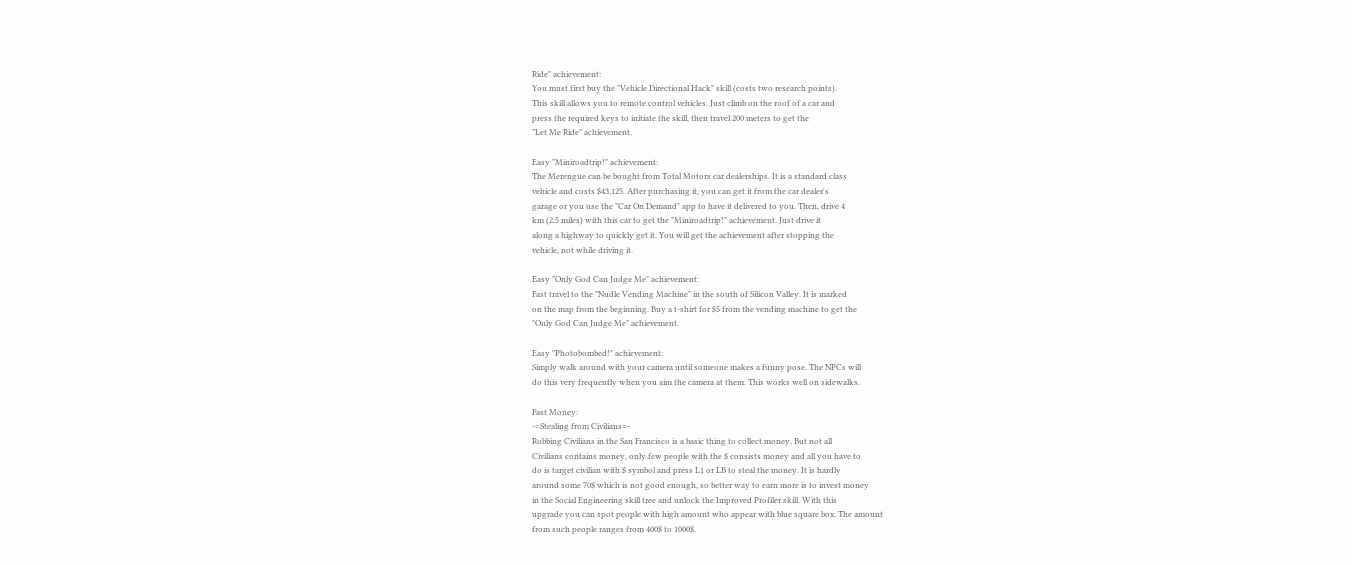Ride" achievement:
You must first buy the "Vehicle Directional Hack" skill (costs two research points).
This skill allows you to remote control vehicles. Just climb on the roof of a car and
press the required keys to initiate the skill, then travel 200 meters to get the
"Let Me Ride" achievement.

Easy "Miniroadtrip!" achievement:
The Merengue can be bought from Total Motors car dealerships. It is a standard class
vehicle and costs $43,125. After purchasing it, you can get it from the car dealer's
garage or you use the "Car On Demand" app to have it delivered to you. Then, drive 4
km (2.5 miles) with this car to get the "Miniroadtrip!" achievement. Just drive it
along a highway to quickly get it. You will get the achievement after stopping the
vehicle, not while driving it.

Easy "Only God Can Judge Me" achievement:
Fast travel to the "Nudle Vending Machine" in the south of Silicon Valley. It is marked
on the map from the beginning. Buy a t-shirt for $5 from the vending machine to get the
"Only God Can Judge Me" achievement.

Easy "Photobombed!" achievement:
Simply walk around with your camera until someone makes a funny pose. The NPCs will
do this very frequently when you aim the camera at them. This works well on sidewalks.

Fast Money:
-=Stealing from Civilians=-
Robbing Civilians in the San Francisco is a basic thing to collect money. But not all
Civilians contains money, only few people with the $ consists money and all you have to
do is target civilian with $ symbol and press L1 or LB to steal the money. It is hardly
around some 70$ which is not good enough, so better way to earn more is to invest money
in the Social Engineering skill tree and unlock the Improved Profiler skill. With this
upgrade you can spot people with high amount who appear with blue square box. The amount
from such people ranges from 400$ to 1000$.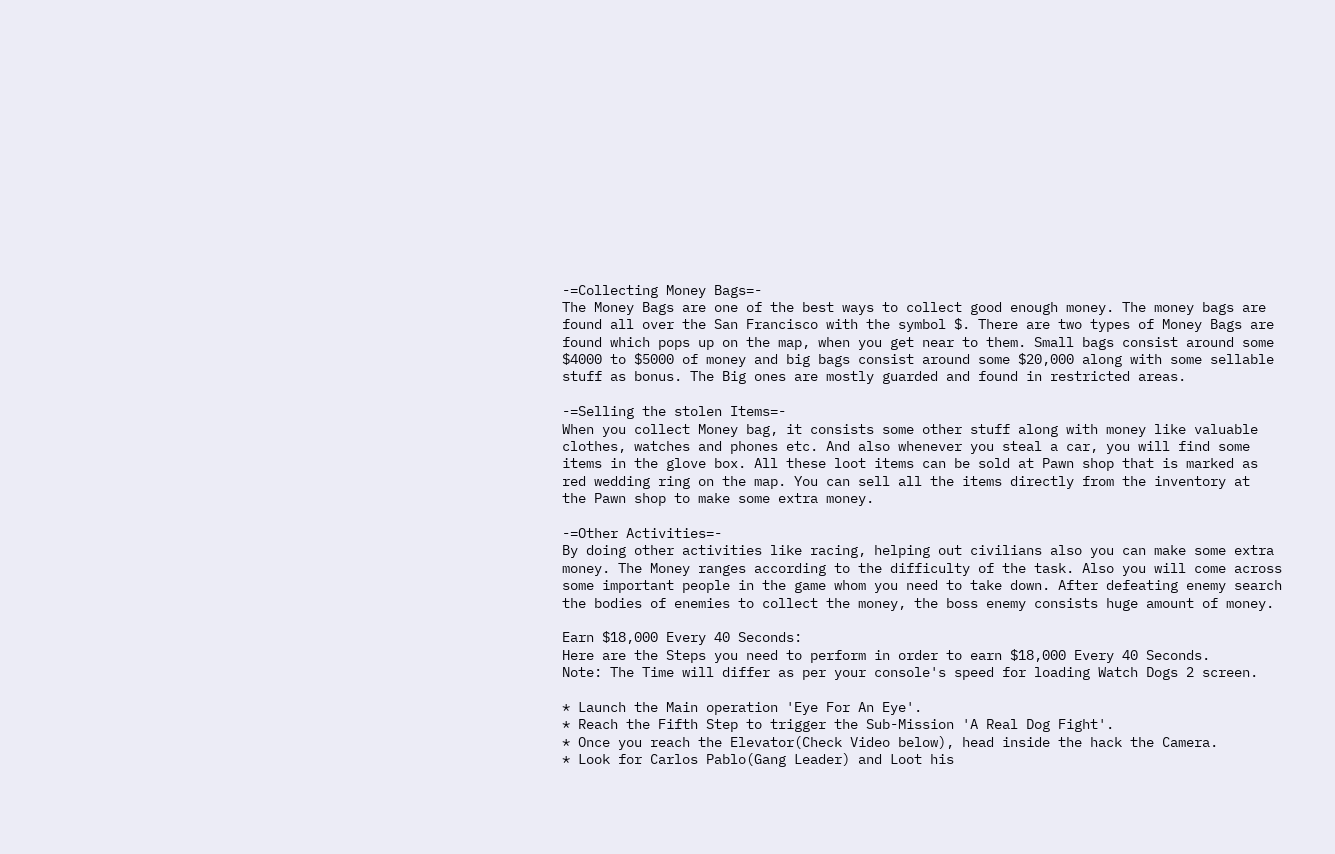-=Collecting Money Bags=-
The Money Bags are one of the best ways to collect good enough money. The money bags are
found all over the San Francisco with the symbol $. There are two types of Money Bags are
found which pops up on the map, when you get near to them. Small bags consist around some
$4000 to $5000 of money and big bags consist around some $20,000 along with some sellable
stuff as bonus. The Big ones are mostly guarded and found in restricted areas.

-=Selling the stolen Items=-
When you collect Money bag, it consists some other stuff along with money like valuable
clothes, watches and phones etc. And also whenever you steal a car, you will find some
items in the glove box. All these loot items can be sold at Pawn shop that is marked as
red wedding ring on the map. You can sell all the items directly from the inventory at
the Pawn shop to make some extra money.

-=Other Activities=-
By doing other activities like racing, helping out civilians also you can make some extra
money. The Money ranges according to the difficulty of the task. Also you will come across
some important people in the game whom you need to take down. After defeating enemy search
the bodies of enemies to collect the money, the boss enemy consists huge amount of money.

Earn $18,000 Every 40 Seconds:
Here are the Steps you need to perform in order to earn $18,000 Every 40 Seconds.
Note: The Time will differ as per your console's speed for loading Watch Dogs 2 screen.

* Launch the Main operation 'Eye For An Eye'.
* Reach the Fifth Step to trigger the Sub-Mission 'A Real Dog Fight'.
* Once you reach the Elevator(Check Video below), head inside the hack the Camera.
* Look for Carlos Pablo(Gang Leader) and Loot his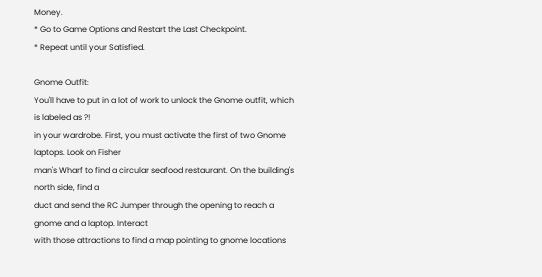Money.
* Go to Game Options and Restart the Last Checkpoint.
* Repeat until your Satisfied.

Gnome Outfit:
You'll have to put in a lot of work to unlock the Gnome outfit, which is labeled as ?!
in your wardrobe. First, you must activate the first of two Gnome laptops. Look on Fisher
man's Wharf to find a circular seafood restaurant. On the building's north side, find a
duct and send the RC Jumper through the opening to reach a gnome and a laptop. Interact
with those attractions to find a map pointing to gnome locations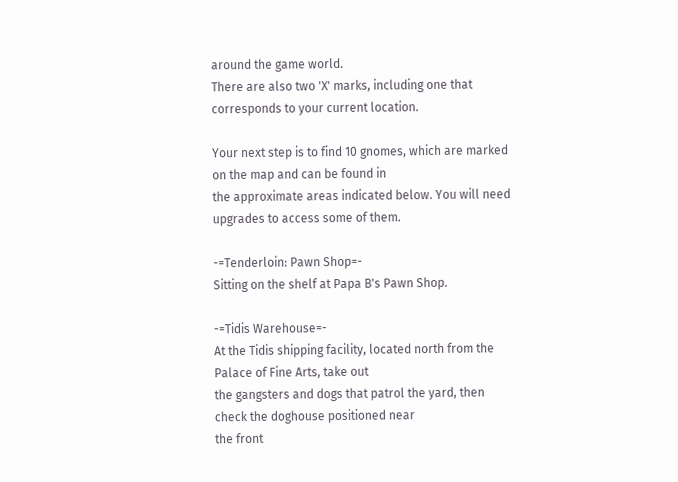around the game world.
There are also two 'X' marks, including one that corresponds to your current location.

Your next step is to find 10 gnomes, which are marked on the map and can be found in
the approximate areas indicated below. You will need upgrades to access some of them.

-=Tenderloin: Pawn Shop=-
Sitting on the shelf at Papa B's Pawn Shop.

-=Tidis Warehouse=-
At the Tidis shipping facility, located north from the Palace of Fine Arts, take out
the gangsters and dogs that patrol the yard, then check the doghouse positioned near
the front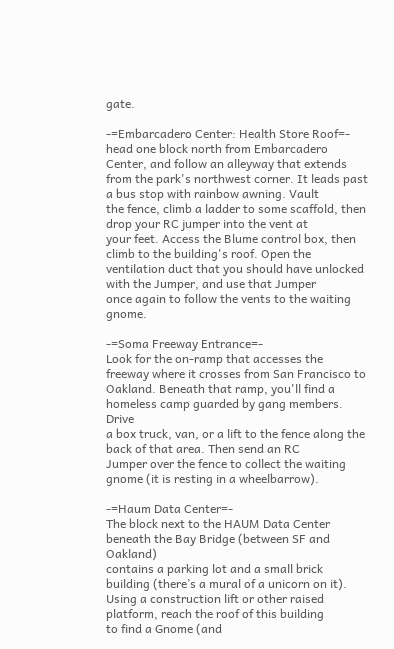gate.

-=Embarcadero Center: Health Store Roof=-
head one block north from Embarcadero Center, and follow an alleyway that extends
from the park's northwest corner. It leads past a bus stop with rainbow awning. Vault
the fence, climb a ladder to some scaffold, then drop your RC jumper into the vent at
your feet. Access the Blume control box, then climb to the building's roof. Open the
ventilation duct that you should have unlocked with the Jumper, and use that Jumper
once again to follow the vents to the waiting gnome.

-=Soma Freeway Entrance=-
Look for the on-ramp that accesses the freeway where it crosses from San Francisco to
Oakland. Beneath that ramp, you'll find a homeless camp guarded by gang members. Drive
a box truck, van, or a lift to the fence along the back of that area. Then send an RC
Jumper over the fence to collect the waiting gnome (it is resting in a wheelbarrow).

-=Haum Data Center=-
The block next to the HAUM Data Center beneath the Bay Bridge (between SF and Oakland)
contains a parking lot and a small brick building (there’s a mural of a unicorn on it).
Using a construction lift or other raised platform, reach the roof of this building
to find a Gnome (and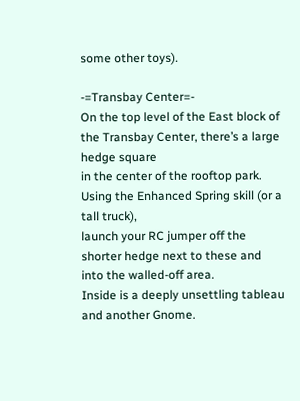some other toys).

-=Transbay Center=-
On the top level of the East block of the Transbay Center, there’s a large hedge square
in the center of the rooftop park. Using the Enhanced Spring skill (or a tall truck),
launch your RC jumper off the shorter hedge next to these and into the walled-off area.
Inside is a deeply unsettling tableau and another Gnome.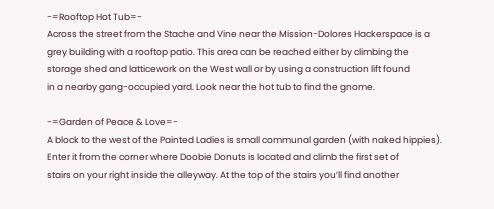-=Rooftop Hot Tub=-
Across the street from the Stache and Vine near the Mission-Dolores Hackerspace is a
grey building with a rooftop patio. This area can be reached either by climbing the
storage shed and latticework on the West wall or by using a construction lift found
in a nearby gang-occupied yard. Look near the hot tub to find the gnome.

-=Garden of Peace & Love=-
A block to the west of the Painted Ladies is small communal garden (with naked hippies).
Enter it from the corner where Doobie Donuts is located and climb the first set of
stairs on your right inside the alleyway. At the top of the stairs you’ll find another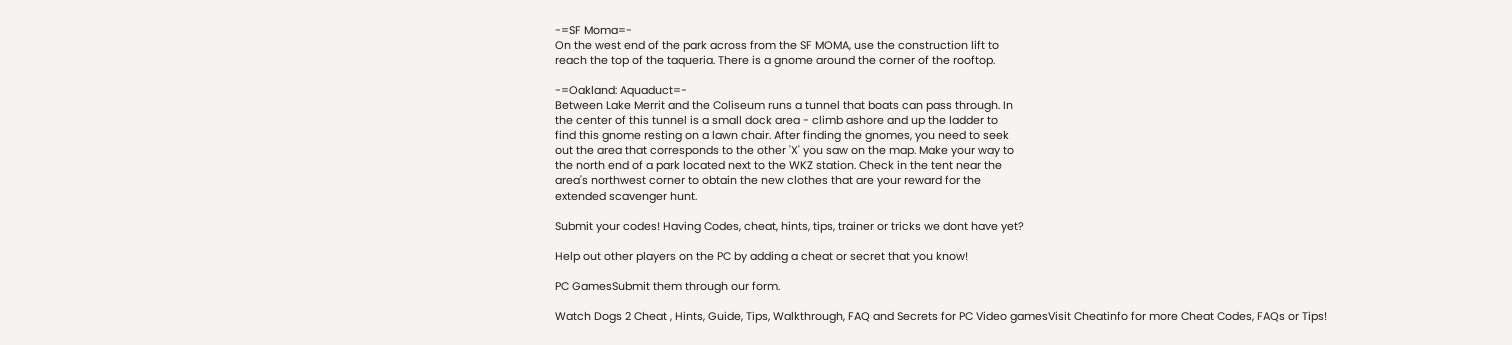-=SF Moma=-
On the west end of the park across from the SF MOMA, use the construction lift to
reach the top of the taqueria. There is a gnome around the corner of the rooftop.

-=Oakland: Aquaduct=-
Between Lake Merrit and the Coliseum runs a tunnel that boats can pass through. In
the center of this tunnel is a small dock area - climb ashore and up the ladder to
find this gnome resting on a lawn chair. After finding the gnomes, you need to seek
out the area that corresponds to the other 'X' you saw on the map. Make your way to
the north end of a park located next to the WKZ station. Check in the tent near the
area's northwest corner to obtain the new clothes that are your reward for the
extended scavenger hunt.

Submit your codes! Having Codes, cheat, hints, tips, trainer or tricks we dont have yet?

Help out other players on the PC by adding a cheat or secret that you know!

PC GamesSubmit them through our form.

Watch Dogs 2 Cheat , Hints, Guide, Tips, Walkthrough, FAQ and Secrets for PC Video gamesVisit Cheatinfo for more Cheat Codes, FAQs or Tips!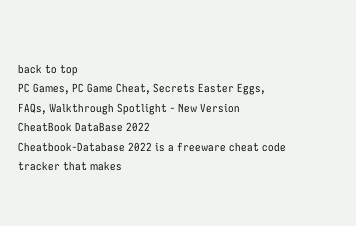back to top
PC Games, PC Game Cheat, Secrets Easter Eggs, FAQs, Walkthrough Spotlight - New Version CheatBook DataBase 2022
Cheatbook-Database 2022 is a freeware cheat code tracker that makes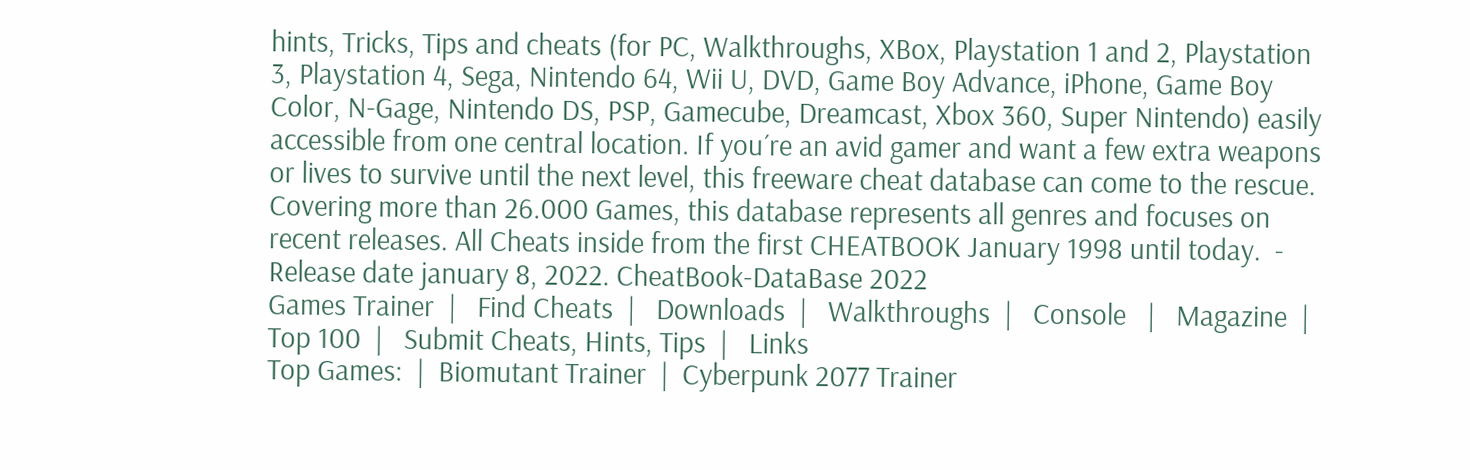hints, Tricks, Tips and cheats (for PC, Walkthroughs, XBox, Playstation 1 and 2, Playstation 3, Playstation 4, Sega, Nintendo 64, Wii U, DVD, Game Boy Advance, iPhone, Game Boy Color, N-Gage, Nintendo DS, PSP, Gamecube, Dreamcast, Xbox 360, Super Nintendo) easily accessible from one central location. If you´re an avid gamer and want a few extra weapons or lives to survive until the next level, this freeware cheat database can come to the rescue. Covering more than 26.000 Games, this database represents all genres and focuses on recent releases. All Cheats inside from the first CHEATBOOK January 1998 until today.  - Release date january 8, 2022. CheatBook-DataBase 2022
Games Trainer  |   Find Cheats  |   Downloads  |   Walkthroughs  |   Console   |   Magazine  |   Top 100  |   Submit Cheats, Hints, Tips  |   Links
Top Games:  |  Biomutant Trainer  |  Cyberpunk 2077 Trainer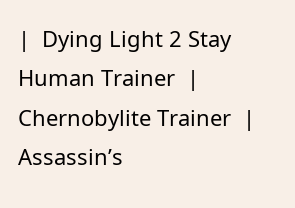|  Dying Light 2 Stay Human Trainer  |  Chernobylite Trainer  |  Assassin’s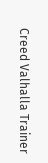Creed Valhalla Trainer